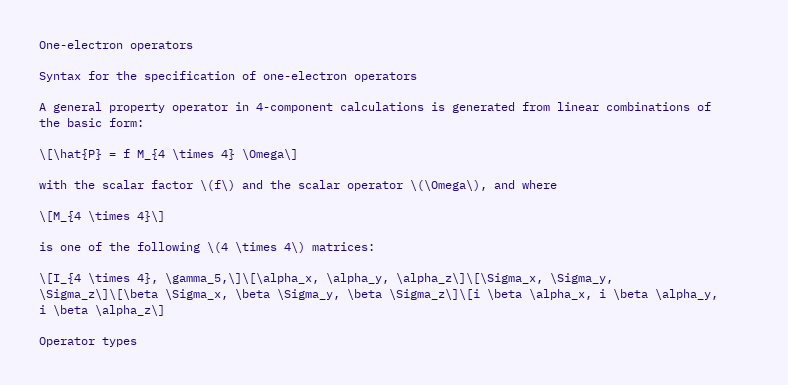One-electron operators

Syntax for the specification of one-electron operators

A general property operator in 4-component calculations is generated from linear combinations of the basic form:

\[\hat{P} = f M_{4 \times 4} \Omega\]

with the scalar factor \(f\) and the scalar operator \(\Omega\), and where

\[M_{4 \times 4}\]

is one of the following \(4 \times 4\) matrices:

\[I_{4 \times 4}, \gamma_5,\]\[\alpha_x, \alpha_y, \alpha_z\]\[\Sigma_x, \Sigma_y, \Sigma_z\]\[\beta \Sigma_x, \beta \Sigma_y, \beta \Sigma_z\]\[i \beta \alpha_x, i \beta \alpha_y, i \beta \alpha_z\]

Operator types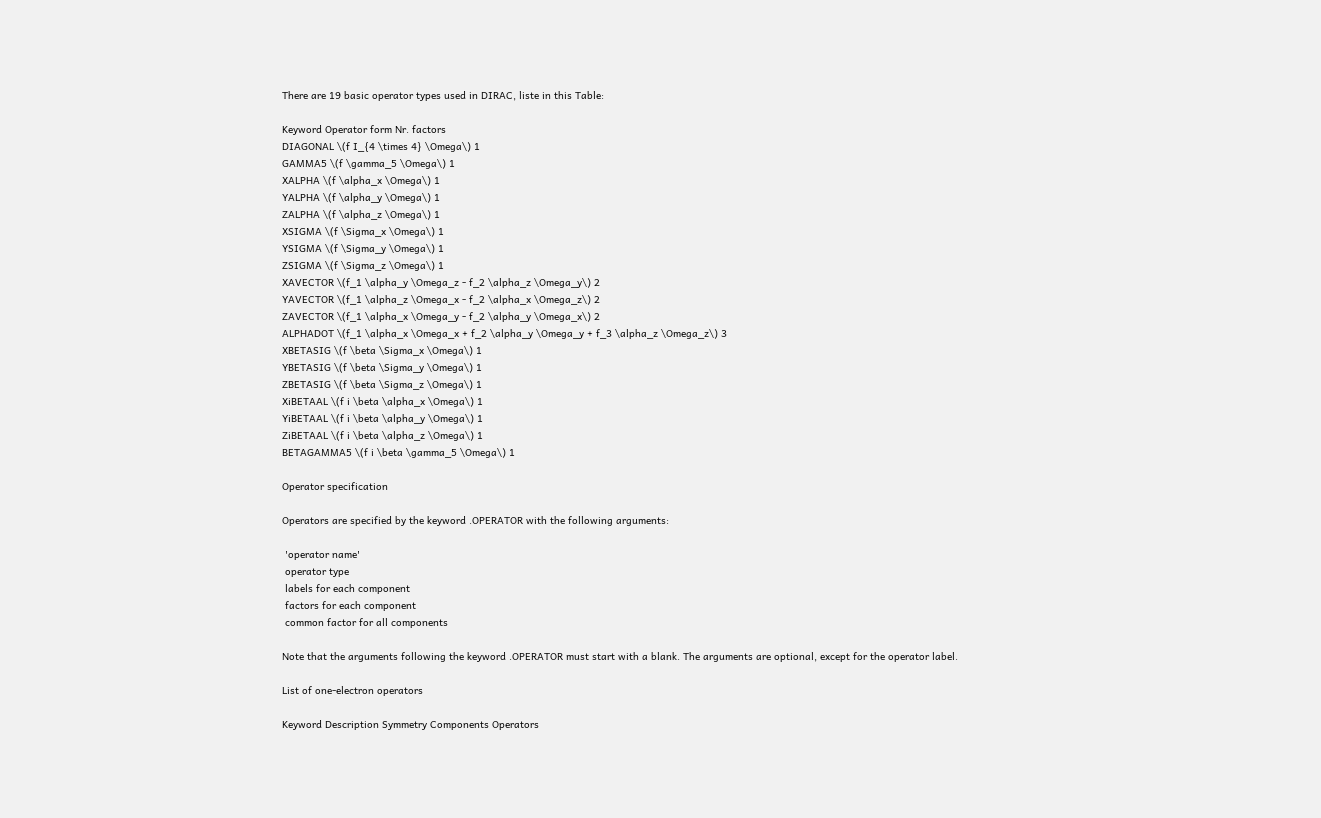There are 19 basic operator types used in DIRAC, liste in this Table:

Keyword Operator form Nr. factors
DIAGONAL \(f I_{4 \times 4} \Omega\) 1
GAMMA5 \(f \gamma_5 \Omega\) 1
XALPHA \(f \alpha_x \Omega\) 1
YALPHA \(f \alpha_y \Omega\) 1
ZALPHA \(f \alpha_z \Omega\) 1
XSIGMA \(f \Sigma_x \Omega\) 1
YSIGMA \(f \Sigma_y \Omega\) 1
ZSIGMA \(f \Sigma_z \Omega\) 1
XAVECTOR \(f_1 \alpha_y \Omega_z - f_2 \alpha_z \Omega_y\) 2
YAVECTOR \(f_1 \alpha_z \Omega_x - f_2 \alpha_x \Omega_z\) 2
ZAVECTOR \(f_1 \alpha_x \Omega_y - f_2 \alpha_y \Omega_x\) 2
ALPHADOT \(f_1 \alpha_x \Omega_x + f_2 \alpha_y \Omega_y + f_3 \alpha_z \Omega_z\) 3
XBETASIG \(f \beta \Sigma_x \Omega\) 1
YBETASIG \(f \beta \Sigma_y \Omega\) 1
ZBETASIG \(f \beta \Sigma_z \Omega\) 1
XiBETAAL \(f i \beta \alpha_x \Omega\) 1
YiBETAAL \(f i \beta \alpha_y \Omega\) 1
ZiBETAAL \(f i \beta \alpha_z \Omega\) 1
BETAGAMMA5 \(f i \beta \gamma_5 \Omega\) 1

Operator specification

Operators are specified by the keyword .OPERATOR with the following arguments:

 'operator name'
 operator type
 labels for each component
 factors for each component
 common factor for all components

Note that the arguments following the keyword .OPERATOR must start with a blank. The arguments are optional, except for the operator label.

List of one-electron operators

Keyword Description Symmetry Components Operators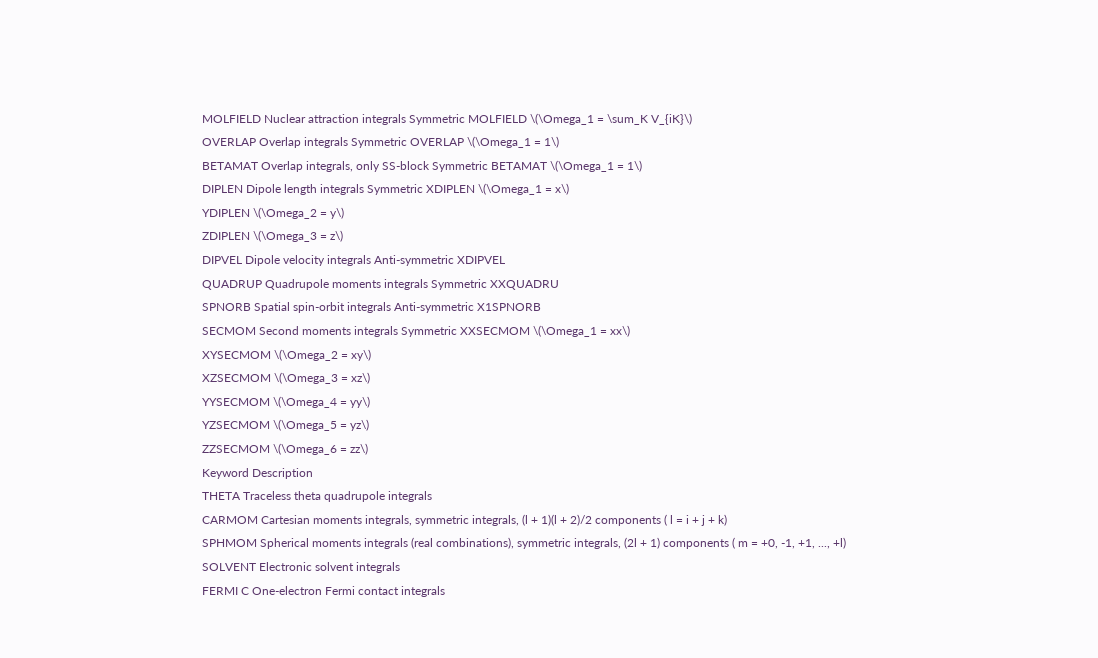MOLFIELD Nuclear attraction integrals Symmetric MOLFIELD \(\Omega_1 = \sum_K V_{iK}\)
OVERLAP Overlap integrals Symmetric OVERLAP \(\Omega_1 = 1\)
BETAMAT Overlap integrals, only SS-block Symmetric BETAMAT \(\Omega_1 = 1\)
DIPLEN Dipole length integrals Symmetric XDIPLEN \(\Omega_1 = x\)
YDIPLEN \(\Omega_2 = y\)
ZDIPLEN \(\Omega_3 = z\)
DIPVEL Dipole velocity integrals Anti-symmetric XDIPVEL
QUADRUP Quadrupole moments integrals Symmetric XXQUADRU
SPNORB Spatial spin-orbit integrals Anti-symmetric X1SPNORB
SECMOM Second moments integrals Symmetric XXSECMOM \(\Omega_1 = xx\)
XYSECMOM \(\Omega_2 = xy\)
XZSECMOM \(\Omega_3 = xz\)
YYSECMOM \(\Omega_4 = yy\)
YZSECMOM \(\Omega_5 = yz\)
ZZSECMOM \(\Omega_6 = zz\)
Keyword Description
THETA Traceless theta quadrupole integrals
CARMOM Cartesian moments integrals, symmetric integrals, (l + 1)(l + 2)/2 components ( l = i + j + k)
SPHMOM Spherical moments integrals (real combinations), symmetric integrals, (2l + 1) components ( m = +0, -1, +1, ..., +l)
SOLVENT Electronic solvent integrals
FERMI C One-electron Fermi contact integrals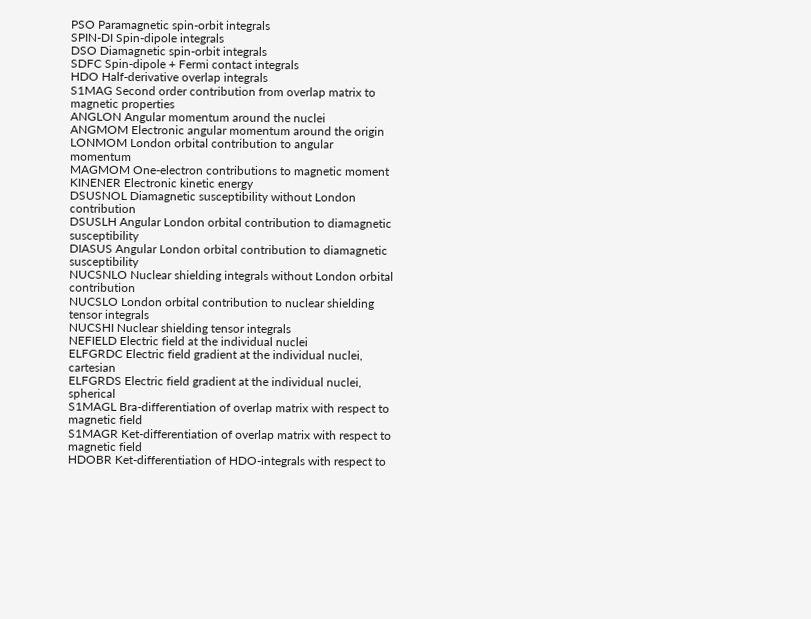PSO Paramagnetic spin-orbit integrals
SPIN-DI Spin-dipole integrals
DSO Diamagnetic spin-orbit integrals
SDFC Spin-dipole + Fermi contact integrals
HDO Half-derivative overlap integrals
S1MAG Second order contribution from overlap matrix to magnetic properties
ANGLON Angular momentum around the nuclei
ANGMOM Electronic angular momentum around the origin
LONMOM London orbital contribution to angular momentum
MAGMOM One-electron contributions to magnetic moment
KINENER Electronic kinetic energy
DSUSNOL Diamagnetic susceptibility without London contribution
DSUSLH Angular London orbital contribution to diamagnetic susceptibility
DIASUS Angular London orbital contribution to diamagnetic susceptibility
NUCSNLO Nuclear shielding integrals without London orbital contribution
NUCSLO London orbital contribution to nuclear shielding tensor integrals
NUCSHI Nuclear shielding tensor integrals
NEFIELD Electric field at the individual nuclei
ELFGRDC Electric field gradient at the individual nuclei, cartesian
ELFGRDS Electric field gradient at the individual nuclei, spherical
S1MAGL Bra-differentiation of overlap matrix with respect to magnetic field
S1MAGR Ket-differentiation of overlap matrix with respect to magnetic field
HDOBR Ket-differentiation of HDO-integrals with respect to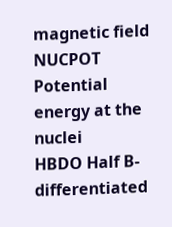magnetic field
NUCPOT Potential energy at the nuclei
HBDO Half B-differentiated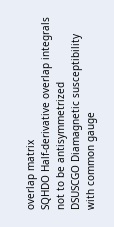overlap matrix
SQHDO Half-derivative overlap integrals not to be antisymmetrized
DSUSCGO Diamagnetic susceptibility with common gauge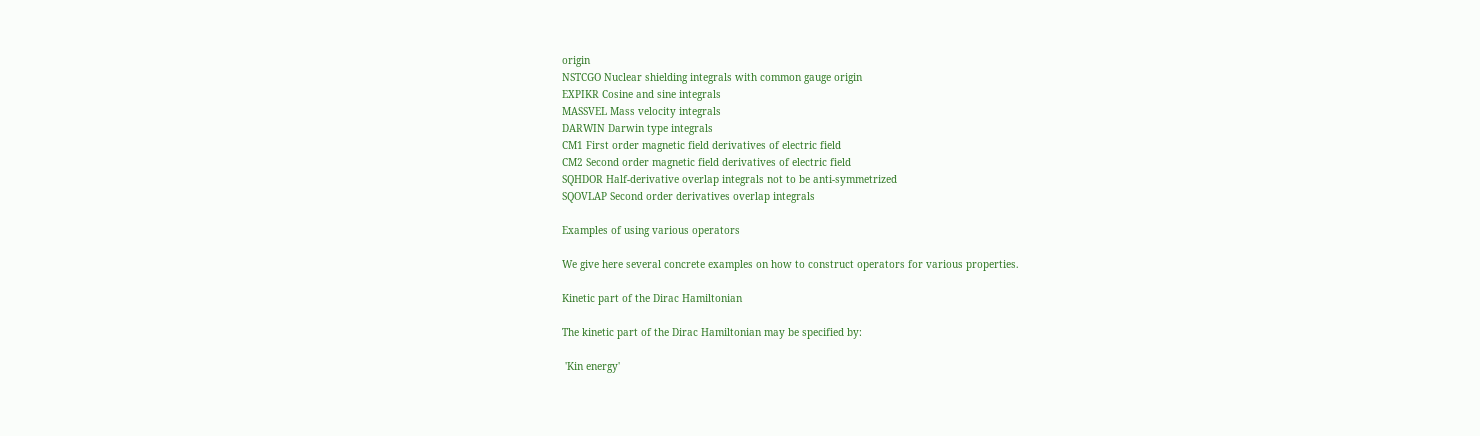origin
NSTCGO Nuclear shielding integrals with common gauge origin
EXPIKR Cosine and sine integrals
MASSVEL Mass velocity integrals
DARWIN Darwin type integrals
CM1 First order magnetic field derivatives of electric field
CM2 Second order magnetic field derivatives of electric field
SQHDOR Half-derivative overlap integrals not to be anti-symmetrized
SQOVLAP Second order derivatives overlap integrals

Examples of using various operators

We give here several concrete examples on how to construct operators for various properties.

Kinetic part of the Dirac Hamiltonian

The kinetic part of the Dirac Hamiltonian may be specified by:

 'Kin energy'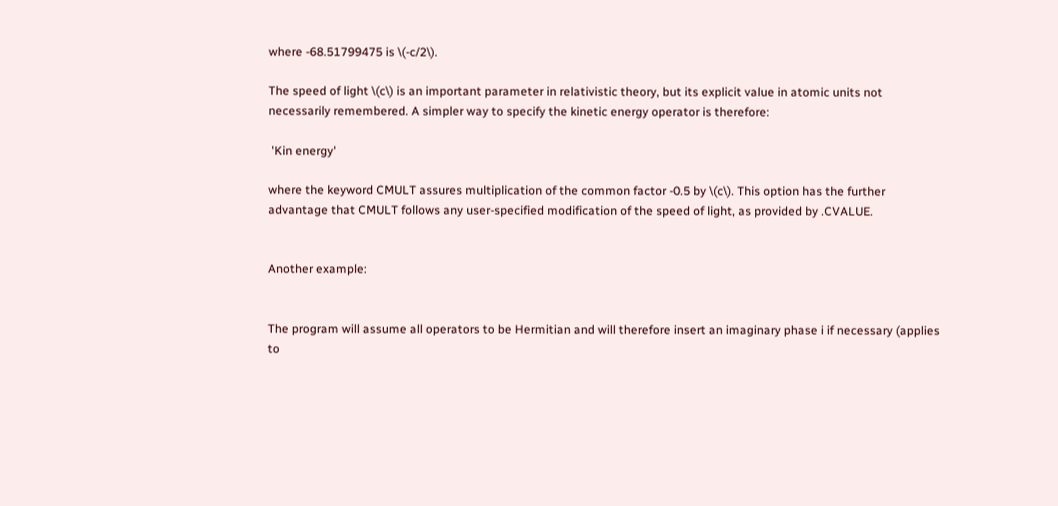where -68.51799475 is \(-c/2\).

The speed of light \(c\) is an important parameter in relativistic theory, but its explicit value in atomic units not necessarily remembered. A simpler way to specify the kinetic energy operator is therefore:

 'Kin energy'

where the keyword CMULT assures multiplication of the common factor -0.5 by \(c\). This option has the further advantage that CMULT follows any user-specified modification of the speed of light, as provided by .CVALUE.


Another example:


The program will assume all operators to be Hermitian and will therefore insert an imaginary phase i if necessary (applies to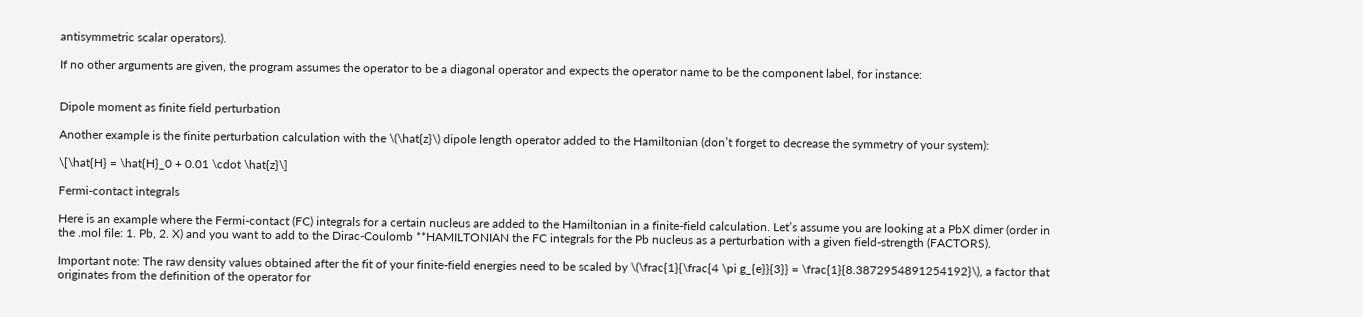antisymmetric scalar operators).

If no other arguments are given, the program assumes the operator to be a diagonal operator and expects the operator name to be the component label, for instance:


Dipole moment as finite field perturbation

Another example is the finite perturbation calculation with the \(\hat{z}\) dipole length operator added to the Hamiltonian (don’t forget to decrease the symmetry of your system):

\[\hat{H} = \hat{H}_0 + 0.01 \cdot \hat{z}\]

Fermi-contact integrals

Here is an example where the Fermi-contact (FC) integrals for a certain nucleus are added to the Hamiltonian in a finite-field calculation. Let’s assume you are looking at a PbX dimer (order in the .mol file: 1. Pb, 2. X) and you want to add to the Dirac-Coulomb **HAMILTONIAN the FC integrals for the Pb nucleus as a perturbation with a given field-strength (FACTORS).

Important note: The raw density values obtained after the fit of your finite-field energies need to be scaled by \(\frac{1}{\frac{4 \pi g_{e}}{3}} = \frac{1}{8.3872954891254192}\), a factor that originates from the definition of the operator for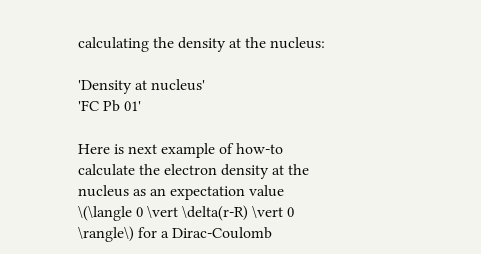calculating the density at the nucleus:

'Density at nucleus'
'FC Pb 01'

Here is next example of how-to calculate the electron density at the nucleus as an expectation value \(\langle 0 \vert \delta(r-R) \vert 0 \rangle\) for a Dirac-Coulomb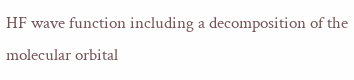HF wave function including a decomposition of the molecular orbital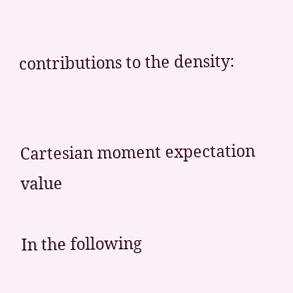contributions to the density:


Cartesian moment expectation value

In the following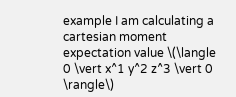example I am calculating a cartesian moment expectation value \(\langle 0 \vert x^1 y^2 z^3 \vert 0 \rangle\)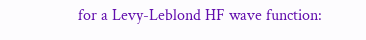for a Levy-Leblond HF wave function: